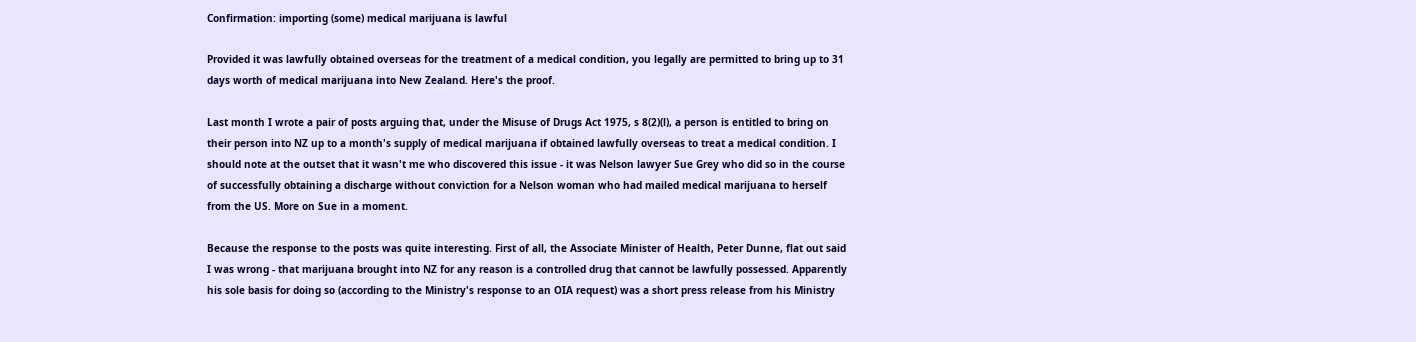Confirmation: importing (some) medical marijuana is lawful

Provided it was lawfully obtained overseas for the treatment of a medical condition, you legally are permitted to bring up to 31 days worth of medical marijuana into New Zealand. Here's the proof.

Last month I wrote a pair of posts arguing that, under the Misuse of Drugs Act 1975, s 8(2)(l), a person is entitled to bring on their person into NZ up to a month's supply of medical marijuana if obtained lawfully overseas to treat a medical condition. I should note at the outset that it wasn't me who discovered this issue - it was Nelson lawyer Sue Grey who did so in the course of successfully obtaining a discharge without conviction for a Nelson woman who had mailed medical marijuana to herself from the US. More on Sue in a moment.

Because the response to the posts was quite interesting. First of all, the Associate Minister of Health, Peter Dunne, flat out said I was wrong - that marijuana brought into NZ for any reason is a controlled drug that cannot be lawfully possessed. Apparently his sole basis for doing so (according to the Ministry's response to an OIA request) was a short press release from his Ministry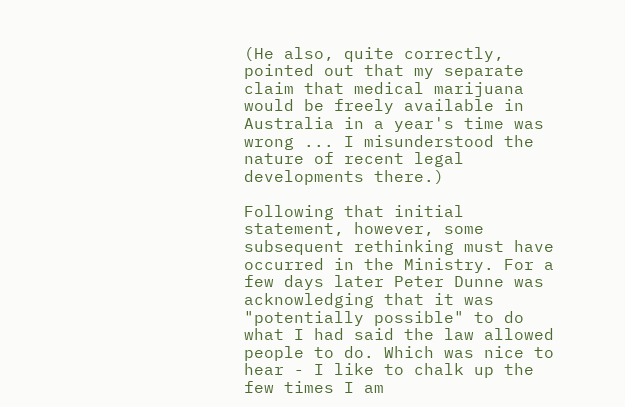(He also, quite correctly, pointed out that my separate claim that medical marijuana would be freely available in Australia in a year's time was wrong ... I misunderstood the nature of recent legal developments there.)

Following that initial statement, however, some subsequent rethinking must have occurred in the Ministry. For a few days later Peter Dunne was acknowledging that it was "potentially possible" to do what I had said the law allowed people to do. Which was nice to hear - I like to chalk up the few times I am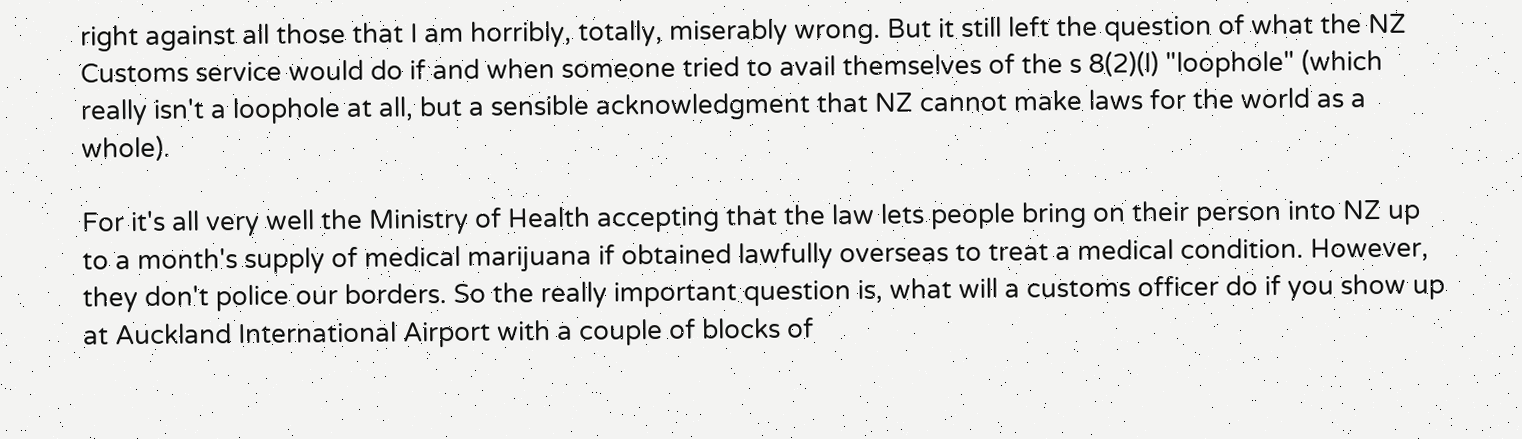right against all those that I am horribly, totally, miserably wrong. But it still left the question of what the NZ Customs service would do if and when someone tried to avail themselves of the s 8(2)(l) "loophole" (which really isn't a loophole at all, but a sensible acknowledgment that NZ cannot make laws for the world as a whole).

For it's all very well the Ministry of Health accepting that the law lets people bring on their person into NZ up to a month's supply of medical marijuana if obtained lawfully overseas to treat a medical condition. However, they don't police our borders. So the really important question is, what will a customs officer do if you show up at Auckland International Airport with a couple of blocks of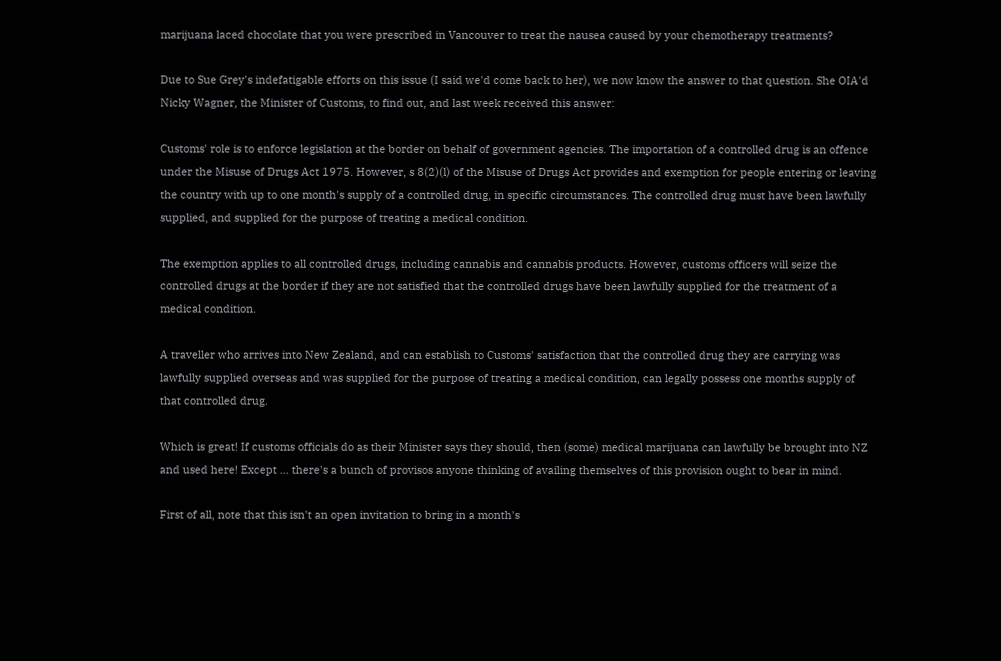marijuana laced chocolate that you were prescribed in Vancouver to treat the nausea caused by your chemotherapy treatments?

Due to Sue Grey's indefatigable efforts on this issue (I said we'd come back to her), we now know the answer to that question. She OIA'd Nicky Wagner, the Minister of Customs, to find out, and last week received this answer:

Customs' role is to enforce legislation at the border on behalf of government agencies. The importation of a controlled drug is an offence under the Misuse of Drugs Act 1975. However, s 8(2)(l) of the Misuse of Drugs Act provides and exemption for people entering or leaving the country with up to one month's supply of a controlled drug, in specific circumstances. The controlled drug must have been lawfully supplied, and supplied for the purpose of treating a medical condition.

The exemption applies to all controlled drugs, including cannabis and cannabis products. However, customs officers will seize the controlled drugs at the border if they are not satisfied that the controlled drugs have been lawfully supplied for the treatment of a medical condition.

A traveller who arrives into New Zealand, and can establish to Customs' satisfaction that the controlled drug they are carrying was lawfully supplied overseas and was supplied for the purpose of treating a medical condition, can legally possess one months supply of that controlled drug.

Which is great! If customs officials do as their Minister says they should, then (some) medical marijuana can lawfully be brought into NZ and used here! Except ... there's a bunch of provisos anyone thinking of availing themselves of this provision ought to bear in mind.

First of all, note that this isn't an open invitation to bring in a month's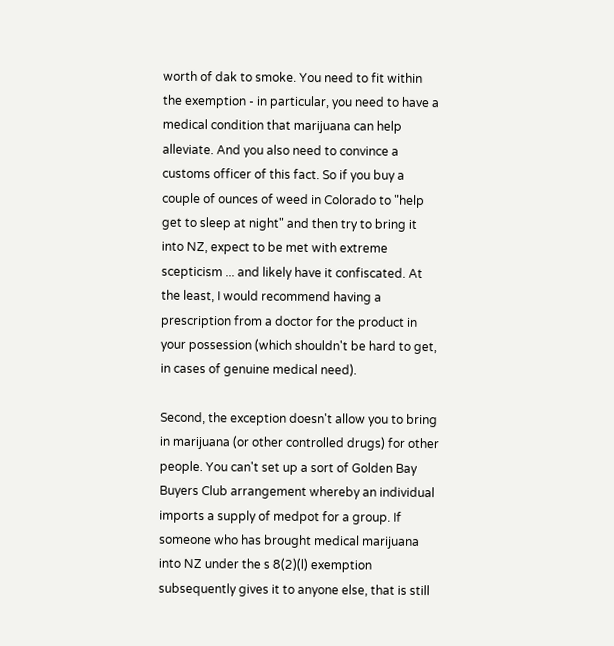worth of dak to smoke. You need to fit within the exemption - in particular, you need to have a medical condition that marijuana can help alleviate. And you also need to convince a customs officer of this fact. So if you buy a couple of ounces of weed in Colorado to "help get to sleep at night" and then try to bring it into NZ, expect to be met with extreme scepticism ... and likely have it confiscated. At the least, I would recommend having a prescription from a doctor for the product in your possession (which shouldn't be hard to get, in cases of genuine medical need).

Second, the exception doesn't allow you to bring in marijuana (or other controlled drugs) for other people. You can't set up a sort of Golden Bay Buyers Club arrangement whereby an individual imports a supply of medpot for a group. If someone who has brought medical marijuana into NZ under the s 8(2)(l) exemption subsequently gives it to anyone else, that is still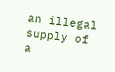an illegal supply of a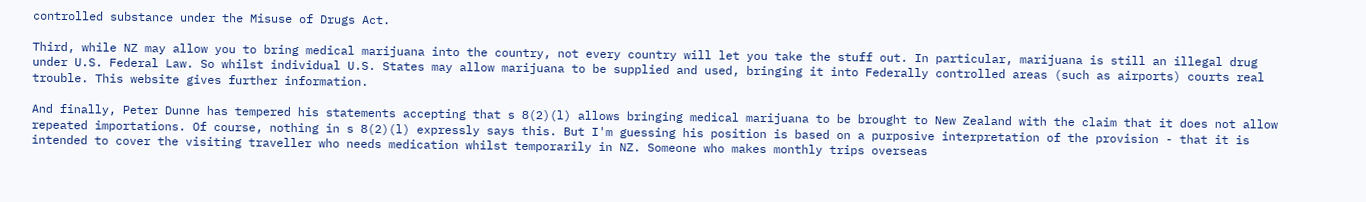controlled substance under the Misuse of Drugs Act.

Third, while NZ may allow you to bring medical marijuana into the country, not every country will let you take the stuff out. In particular, marijuana is still an illegal drug under U.S. Federal Law. So whilst individual U.S. States may allow marijuana to be supplied and used, bringing it into Federally controlled areas (such as airports) courts real trouble. This website gives further information.

And finally, Peter Dunne has tempered his statements accepting that s 8(2)(l) allows bringing medical marijuana to be brought to New Zealand with the claim that it does not allow repeated importations. Of course, nothing in s 8(2)(l) expressly says this. But I'm guessing his position is based on a purposive interpretation of the provision - that it is intended to cover the visiting traveller who needs medication whilst temporarily in NZ. Someone who makes monthly trips overseas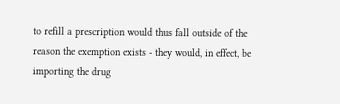to refill a prescription would thus fall outside of the reason the exemption exists - they would, in effect, be importing the drug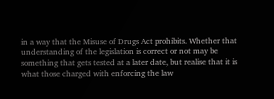in a way that the Misuse of Drugs Act prohibits. Whether that understanding of the legislation is correct or not may be something that gets tested at a later date, but realise that it is what those charged with enforcing the law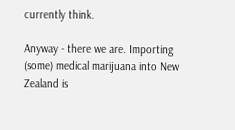currently think.

Anyway - there we are. Importing (some) medical marijuana into New Zealand is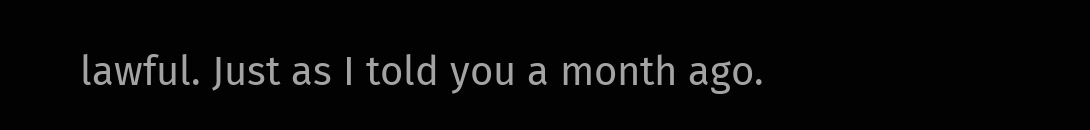lawful. Just as I told you a month ago.